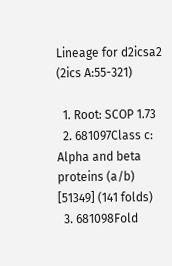Lineage for d2icsa2 (2ics A:55-321)

  1. Root: SCOP 1.73
  2. 681097Class c: Alpha and beta proteins (a/b) [51349] (141 folds)
  3. 681098Fold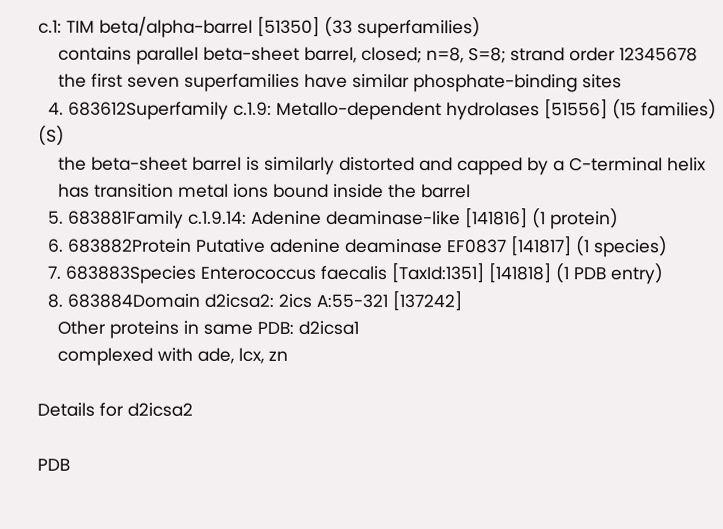c.1: TIM beta/alpha-barrel [51350] (33 superfamilies)
    contains parallel beta-sheet barrel, closed; n=8, S=8; strand order 12345678
    the first seven superfamilies have similar phosphate-binding sites
  4. 683612Superfamily c.1.9: Metallo-dependent hydrolases [51556] (15 families) (S)
    the beta-sheet barrel is similarly distorted and capped by a C-terminal helix
    has transition metal ions bound inside the barrel
  5. 683881Family c.1.9.14: Adenine deaminase-like [141816] (1 protein)
  6. 683882Protein Putative adenine deaminase EF0837 [141817] (1 species)
  7. 683883Species Enterococcus faecalis [TaxId:1351] [141818] (1 PDB entry)
  8. 683884Domain d2icsa2: 2ics A:55-321 [137242]
    Other proteins in same PDB: d2icsa1
    complexed with ade, lcx, zn

Details for d2icsa2

PDB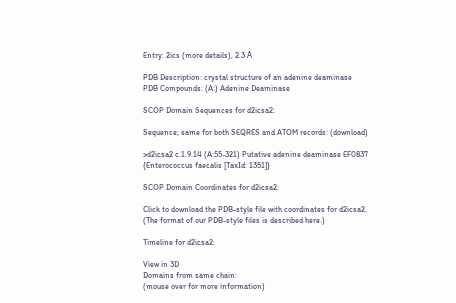Entry: 2ics (more details), 2.3 Å

PDB Description: crystal structure of an adenine deaminase
PDB Compounds: (A:) Adenine Deaminase

SCOP Domain Sequences for d2icsa2:

Sequence; same for both SEQRES and ATOM records: (download)

>d2icsa2 c.1.9.14 (A:55-321) Putative adenine deaminase EF0837 {Enterococcus faecalis [TaxId: 1351]}

SCOP Domain Coordinates for d2icsa2:

Click to download the PDB-style file with coordinates for d2icsa2.
(The format of our PDB-style files is described here.)

Timeline for d2icsa2:

View in 3D
Domains from same chain:
(mouse over for more information)